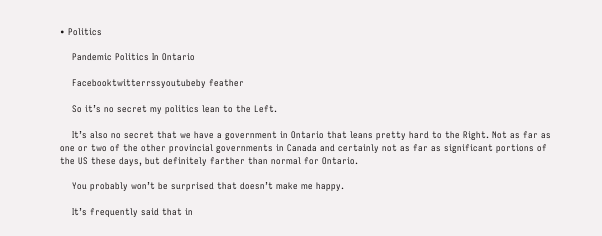• Politics

    Pandemic Politics In Ontario

    Facebooktwitterrssyoutubeby feather

    So it’s no secret my politics lean to the Left.

    It’s also no secret that we have a government in Ontario that leans pretty hard to the Right. Not as far as one or two of the other provincial governments in Canada and certainly not as far as significant portions of the US these days, but definitely farther than normal for Ontario.

    You probably won’t be surprised that doesn’t make me happy.

    It’s frequently said that in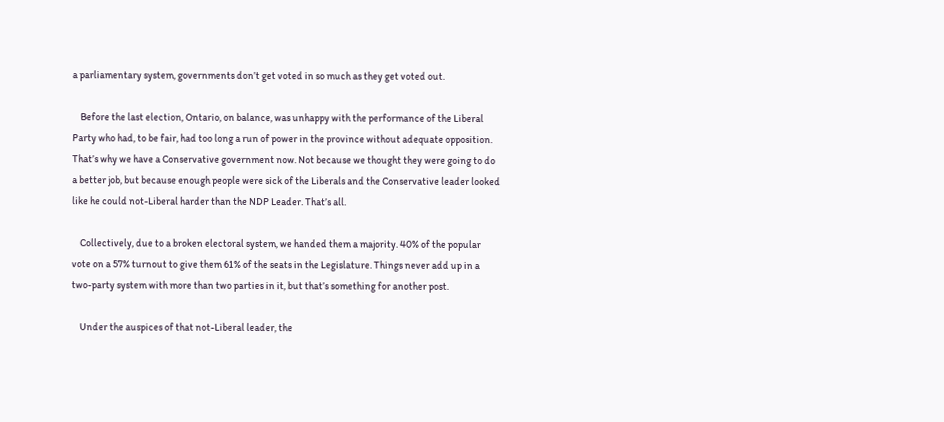a parliamentary system, governments don’t get voted in so much as they get voted out.

    Before the last election, Ontario, on balance, was unhappy with the performance of the Liberal Party who had, to be fair, had too long a run of power in the province without adequate opposition. That’s why we have a Conservative government now. Not because we thought they were going to do a better job, but because enough people were sick of the Liberals and the Conservative leader looked like he could not-Liberal harder than the NDP Leader. That’s all.

    Collectively, due to a broken electoral system, we handed them a majority. 40% of the popular vote on a 57% turnout to give them 61% of the seats in the Legislature. Things never add up in a two-party system with more than two parties in it, but that’s something for another post.

    Under the auspices of that not-Liberal leader, the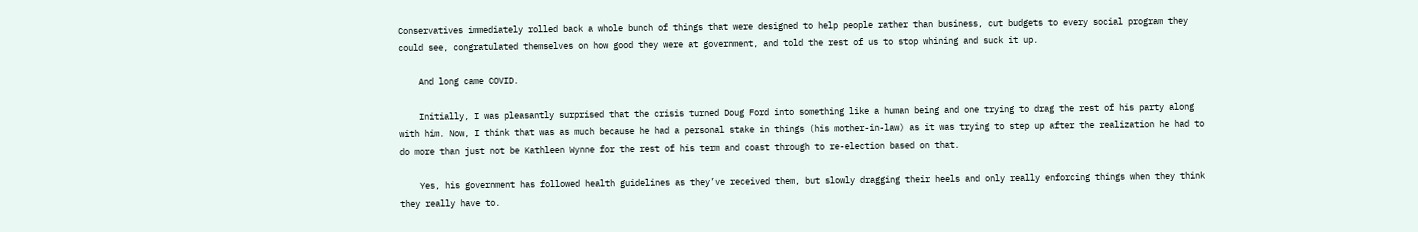Conservatives immediately rolled back a whole bunch of things that were designed to help people rather than business, cut budgets to every social program they could see, congratulated themselves on how good they were at government, and told the rest of us to stop whining and suck it up.

    And long came COVID.

    Initially, I was pleasantly surprised that the crisis turned Doug Ford into something like a human being and one trying to drag the rest of his party along with him. Now, I think that was as much because he had a personal stake in things (his mother-in-law) as it was trying to step up after the realization he had to do more than just not be Kathleen Wynne for the rest of his term and coast through to re-election based on that.

    Yes, his government has followed health guidelines as they’ve received them, but slowly dragging their heels and only really enforcing things when they think they really have to.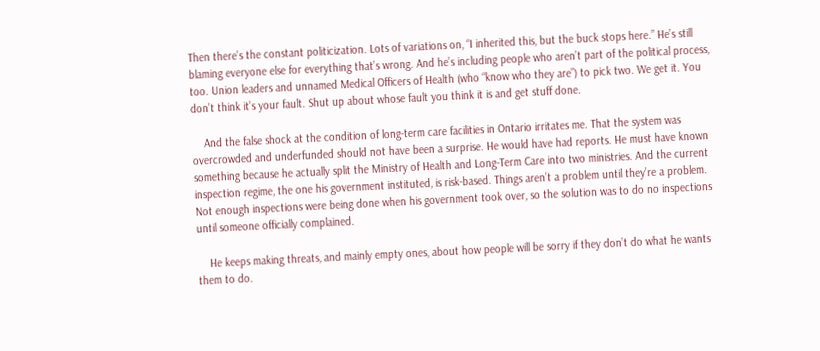Then there’s the constant politicization. Lots of variations on, “I inherited this, but the buck stops here.” He’s still blaming everyone else for everything that’s wrong. And he’s including people who aren’t part of the political process, too. Union leaders and unnamed Medical Officers of Health (who “know who they are”) to pick two. We get it. You don’t think it’s your fault. Shut up about whose fault you think it is and get stuff done.

    And the false shock at the condition of long-term care facilities in Ontario irritates me. That the system was overcrowded and underfunded should not have been a surprise. He would have had reports. He must have known something because he actually split the Ministry of Health and Long-Term Care into two ministries. And the current inspection regime, the one his government instituted, is risk-based. Things aren’t a problem until they’re a problem. Not enough inspections were being done when his government took over, so the solution was to do no inspections until someone officially complained.

    He keeps making threats, and mainly empty ones, about how people will be sorry if they don’t do what he wants them to do.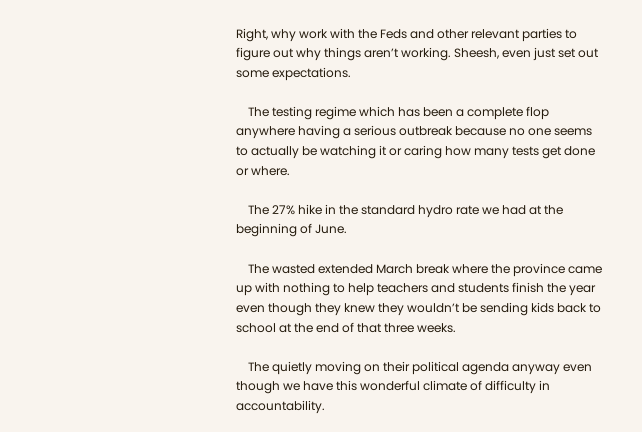Right, why work with the Feds and other relevant parties to figure out why things aren’t working. Sheesh, even just set out some expectations.

    The testing regime which has been a complete flop anywhere having a serious outbreak because no one seems to actually be watching it or caring how many tests get done or where.

    The 27% hike in the standard hydro rate we had at the beginning of June.

    The wasted extended March break where the province came up with nothing to help teachers and students finish the year even though they knew they wouldn’t be sending kids back to school at the end of that three weeks.

    The quietly moving on their political agenda anyway even though we have this wonderful climate of difficulty in accountability.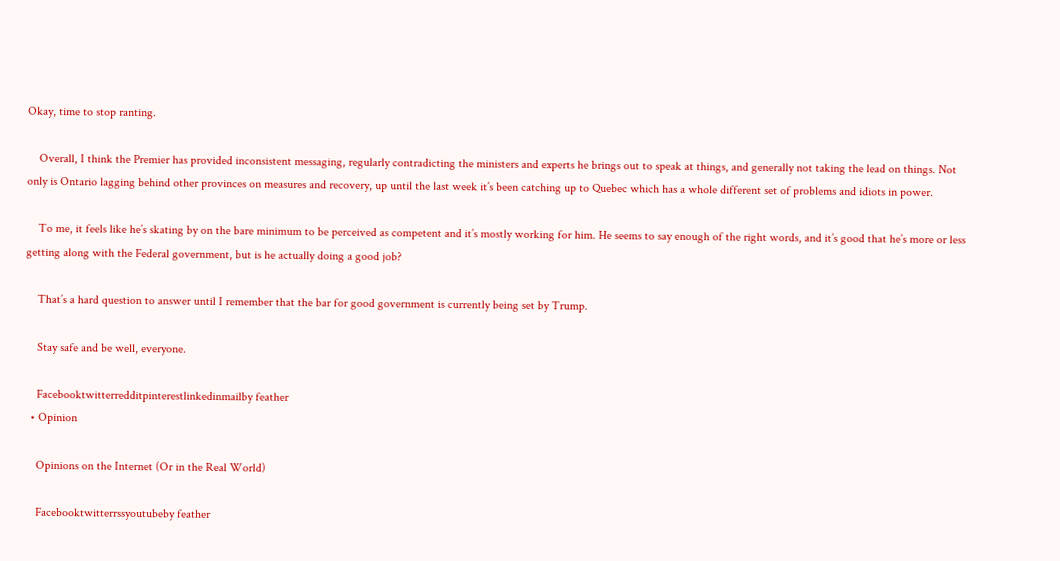Okay, time to stop ranting.

    Overall, I think the Premier has provided inconsistent messaging, regularly contradicting the ministers and experts he brings out to speak at things, and generally not taking the lead on things. Not only is Ontario lagging behind other provinces on measures and recovery, up until the last week it’s been catching up to Quebec which has a whole different set of problems and idiots in power.

    To me, it feels like he’s skating by on the bare minimum to be perceived as competent and it’s mostly working for him. He seems to say enough of the right words, and it’s good that he’s more or less getting along with the Federal government, but is he actually doing a good job?

    That’s a hard question to answer until I remember that the bar for good government is currently being set by Trump.

    Stay safe and be well, everyone.

    Facebooktwitterredditpinterestlinkedinmailby feather
  • Opinion

    Opinions on the Internet (Or in the Real World)

    Facebooktwitterrssyoutubeby feather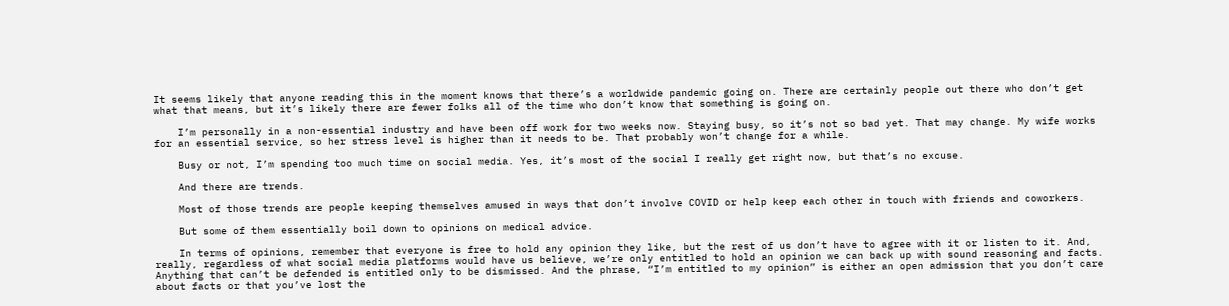It seems likely that anyone reading this in the moment knows that there’s a worldwide pandemic going on. There are certainly people out there who don’t get what that means, but it’s likely there are fewer folks all of the time who don’t know that something is going on.

    I’m personally in a non-essential industry and have been off work for two weeks now. Staying busy, so it’s not so bad yet. That may change. My wife works for an essential service, so her stress level is higher than it needs to be. That probably won’t change for a while.

    Busy or not, I’m spending too much time on social media. Yes, it’s most of the social I really get right now, but that’s no excuse.

    And there are trends.

    Most of those trends are people keeping themselves amused in ways that don’t involve COVID or help keep each other in touch with friends and coworkers.

    But some of them essentially boil down to opinions on medical advice.

    In terms of opinions, remember that everyone is free to hold any opinion they like, but the rest of us don’t have to agree with it or listen to it. And, really, regardless of what social media platforms would have us believe, we’re only entitled to hold an opinion we can back up with sound reasoning and facts. Anything that can’t be defended is entitled only to be dismissed. And the phrase, “I’m entitled to my opinion” is either an open admission that you don’t care about facts or that you’ve lost the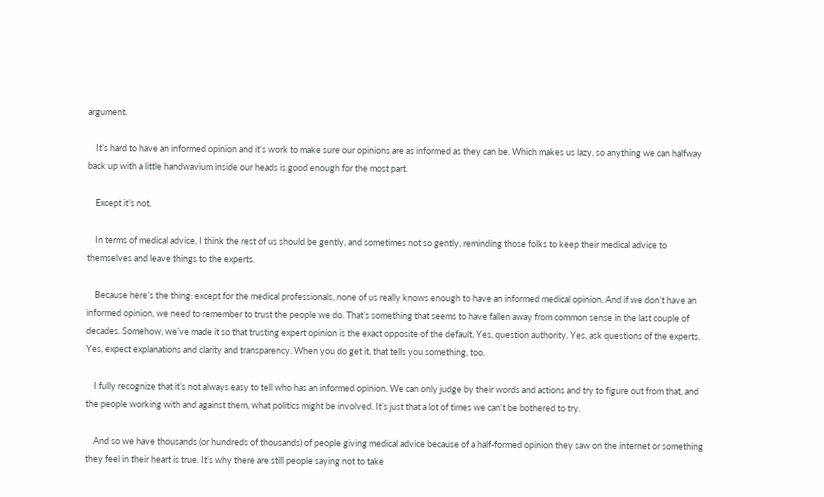argument.

    It’s hard to have an informed opinion and it’s work to make sure our opinions are as informed as they can be. Which makes us lazy, so anything we can halfway back up with a little handwavium inside our heads is good enough for the most part.

    Except it’s not.

    In terms of medical advice, I think the rest of us should be gently, and sometimes not so gently, reminding those folks to keep their medical advice to themselves and leave things to the experts.

    Because here’s the thing: except for the medical professionals, none of us really knows enough to have an informed medical opinion. And if we don’t have an informed opinion, we need to remember to trust the people we do. That’s something that seems to have fallen away from common sense in the last couple of decades. Somehow, we’ve made it so that trusting expert opinion is the exact opposite of the default. Yes, question authority. Yes, ask questions of the experts. Yes, expect explanations and clarity and transparency. When you do get it, that tells you something, too.

    I fully recognize that it’s not always easy to tell who has an informed opinion. We can only judge by their words and actions and try to figure out from that, and the people working with and against them, what politics might be involved. It’s just that a lot of times we can’t be bothered to try.

    And so we have thousands (or hundreds of thousands) of people giving medical advice because of a half-formed opinion they saw on the internet or something they feel in their heart is true. It’s why there are still people saying not to take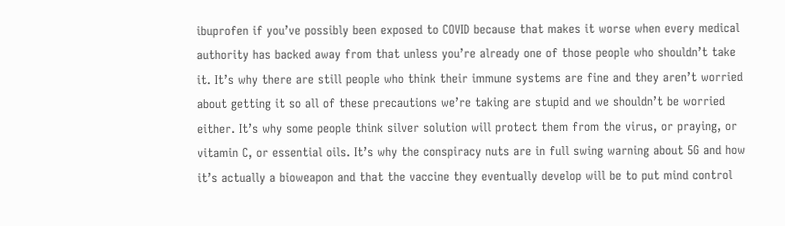ibuprofen if you’ve possibly been exposed to COVID because that makes it worse when every medical authority has backed away from that unless you’re already one of those people who shouldn’t take it. It’s why there are still people who think their immune systems are fine and they aren’t worried about getting it so all of these precautions we’re taking are stupid and we shouldn’t be worried either. It’s why some people think silver solution will protect them from the virus, or praying, or vitamin C, or essential oils. It’s why the conspiracy nuts are in full swing warning about 5G and how it’s actually a bioweapon and that the vaccine they eventually develop will be to put mind control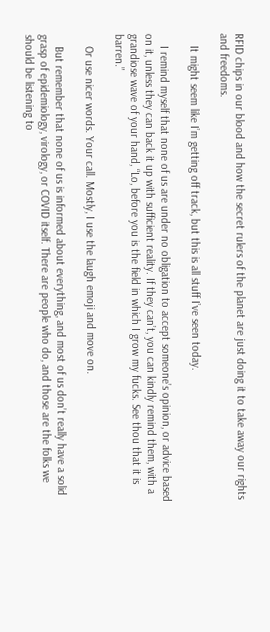RFID chips in our blood and how the secret rulers of the planet are just doing it to take away our rights and freedoms.

    It might seem like I’m getting off track, but this is all stuff I’ve seen today.

    I remind myself that none of us are under no obligation to accept someone’s opinion, or advice based on it, unless they can back it up with sufficient reality. If they can’t, you can kindly remind them, with a grandiose wave of your hand, “Lo, before you is the field in which I grow my fucks. See thou that it is barren.”

    Or use nicer words. Your call. Mostly, I use the laugh emoji and move on.

    But remember that none of us is informed about everything, and most of us don’t really have a solid grasp of epidemiology, virology, or COVID itself. There are people who do, and those are the folks we should be listening to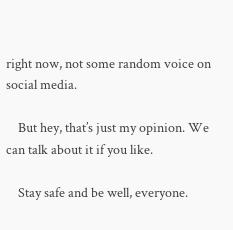right now, not some random voice on social media.

    But hey, that’s just my opinion. We can talk about it if you like.

    Stay safe and be well, everyone.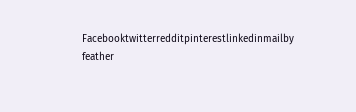Facebooktwitterredditpinterestlinkedinmailby feather